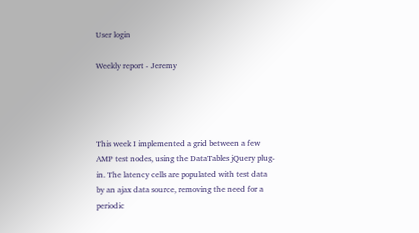User login

Weekly report - Jeremy




This week I implemented a grid between a few AMP test nodes, using the DataTables jQuery plug-in. The latency cells are populated with test data by an ajax data source, removing the need for a periodic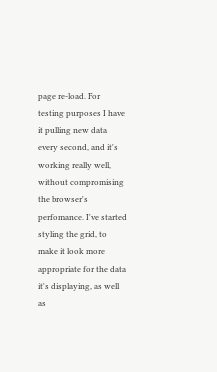page re-load. For testing purposes I have it pulling new data every second, and it's working really well, without compromising the browser's perfomance. I've started styling the grid, to make it look more appropriate for the data it's displaying, as well as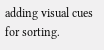adding visual cues for sorting.